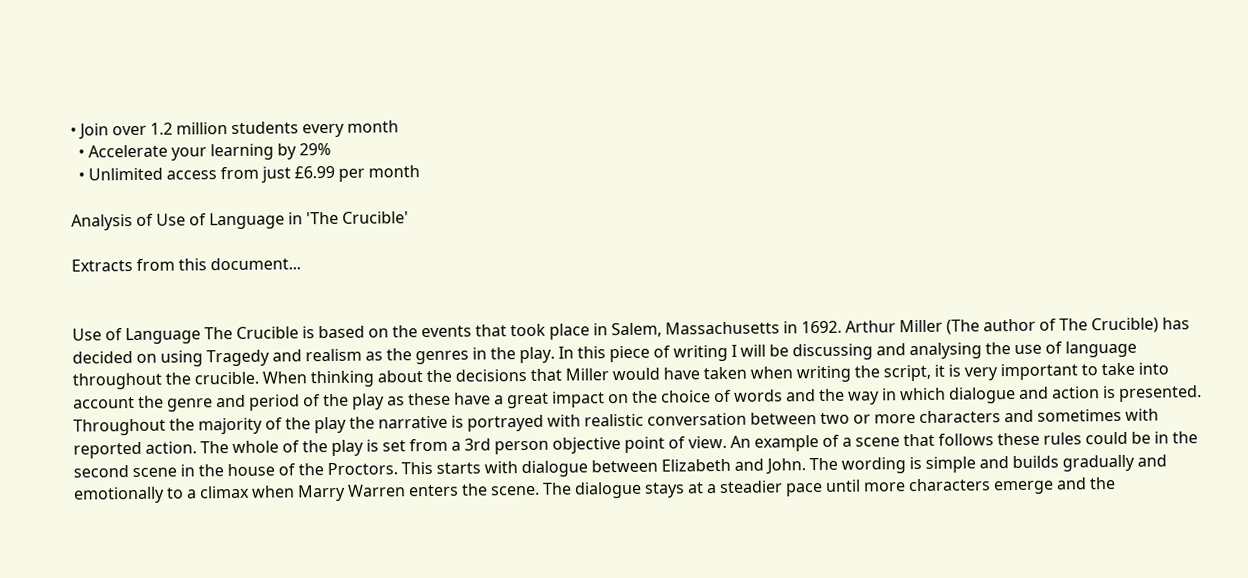• Join over 1.2 million students every month
  • Accelerate your learning by 29%
  • Unlimited access from just £6.99 per month

Analysis of Use of Language in 'The Crucible'

Extracts from this document...


Use of Language The Crucible is based on the events that took place in Salem, Massachusetts in 1692. Arthur Miller (The author of The Crucible) has decided on using Tragedy and realism as the genres in the play. In this piece of writing I will be discussing and analysing the use of language throughout the crucible. When thinking about the decisions that Miller would have taken when writing the script, it is very important to take into account the genre and period of the play as these have a great impact on the choice of words and the way in which dialogue and action is presented. Throughout the majority of the play the narrative is portrayed with realistic conversation between two or more characters and sometimes with reported action. The whole of the play is set from a 3rd person objective point of view. An example of a scene that follows these rules could be in the second scene in the house of the Proctors. This starts with dialogue between Elizabeth and John. The wording is simple and builds gradually and emotionally to a climax when Marry Warren enters the scene. The dialogue stays at a steadier pace until more characters emerge and the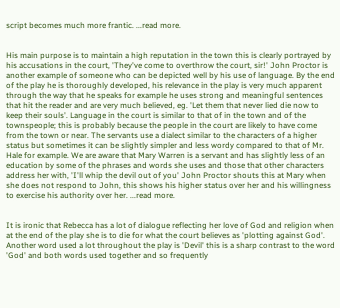script becomes much more frantic. ...read more.


His main purpose is to maintain a high reputation in the town this is clearly portrayed by his accusations in the court, 'They've come to overthrow the court, sir!' John Proctor is another example of someone who can be depicted well by his use of language. By the end of the play he is thoroughly developed, his relevance in the play is very much apparent through the way that he speaks for example he uses strong and meaningful sentences that hit the reader and are very much believed, eg. 'Let them that never lied die now to keep their souls'. Language in the court is similar to that of in the town and of the townspeople; this is probably because the people in the court are likely to have come from the town or near. The servants use a dialect similar to the characters of a higher status but sometimes it can be slightly simpler and less wordy compared to that of Mr. Hale for example. We are aware that Mary Warren is a servant and has slightly less of an education by some of the phrases and words she uses and those that other characters address her with, 'I'll whip the devil out of you' John Proctor shouts this at Mary when she does not respond to John, this shows his higher status over her and his willingness to exercise his authority over her. ...read more.


It is ironic that Rebecca has a lot of dialogue reflecting her love of God and religion when at the end of the play she is to die for what the court believes as 'plotting against God'. Another word used a lot throughout the play is 'Devil' this is a sharp contrast to the word 'God' and both words used together and so frequently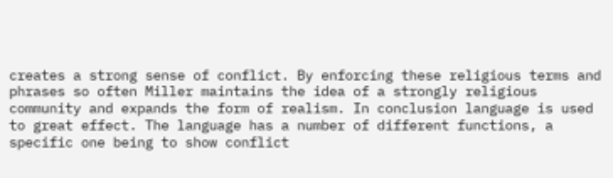creates a strong sense of conflict. By enforcing these religious terms and phrases so often Miller maintains the idea of a strongly religious community and expands the form of realism. In conclusion language is used to great effect. The language has a number of different functions, a specific one being to show conflict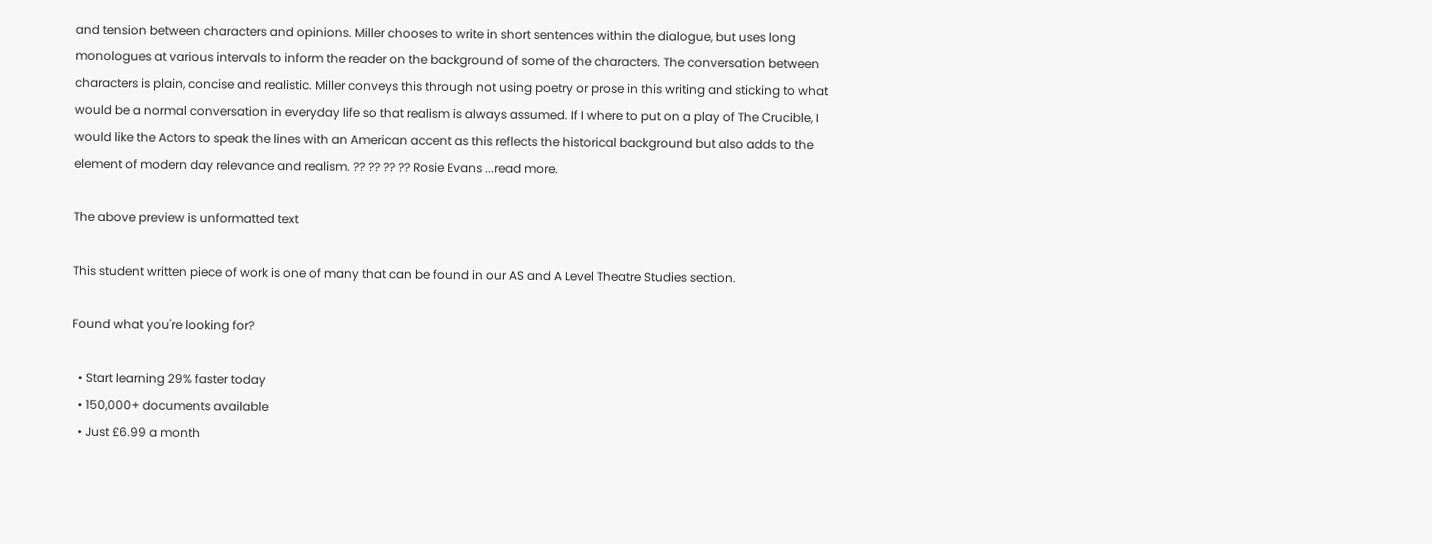and tension between characters and opinions. Miller chooses to write in short sentences within the dialogue, but uses long monologues at various intervals to inform the reader on the background of some of the characters. The conversation between characters is plain, concise and realistic. Miller conveys this through not using poetry or prose in this writing and sticking to what would be a normal conversation in everyday life so that realism is always assumed. If I where to put on a play of The Crucible, I would like the Actors to speak the lines with an American accent as this reflects the historical background but also adds to the element of modern day relevance and realism. ?? ?? ?? ?? Rosie Evans ...read more.

The above preview is unformatted text

This student written piece of work is one of many that can be found in our AS and A Level Theatre Studies section.

Found what you're looking for?

  • Start learning 29% faster today
  • 150,000+ documents available
  • Just £6.99 a month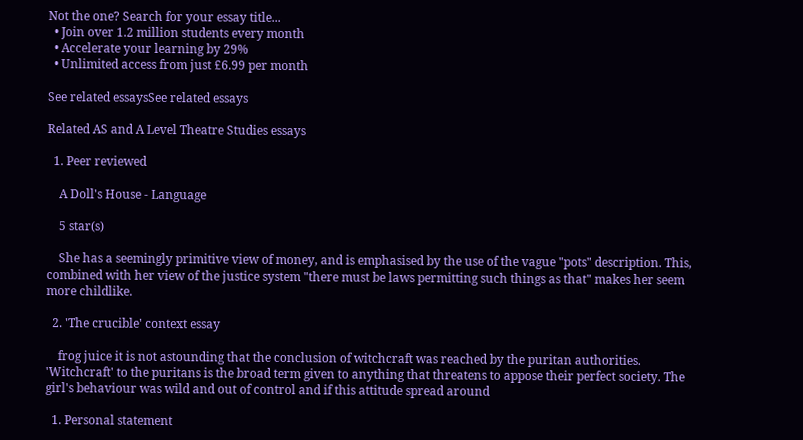Not the one? Search for your essay title...
  • Join over 1.2 million students every month
  • Accelerate your learning by 29%
  • Unlimited access from just £6.99 per month

See related essaysSee related essays

Related AS and A Level Theatre Studies essays

  1. Peer reviewed

    A Doll's House - Language

    5 star(s)

    She has a seemingly primitive view of money, and is emphasised by the use of the vague "pots" description. This, combined with her view of the justice system "there must be laws permitting such things as that" makes her seem more childlike.

  2. 'The crucible' context essay

    frog juice it is not astounding that the conclusion of witchcraft was reached by the puritan authorities. 'Witchcraft' to the puritans is the broad term given to anything that threatens to appose their perfect society. The girl's behaviour was wild and out of control and if this attitude spread around

  1. Personal statement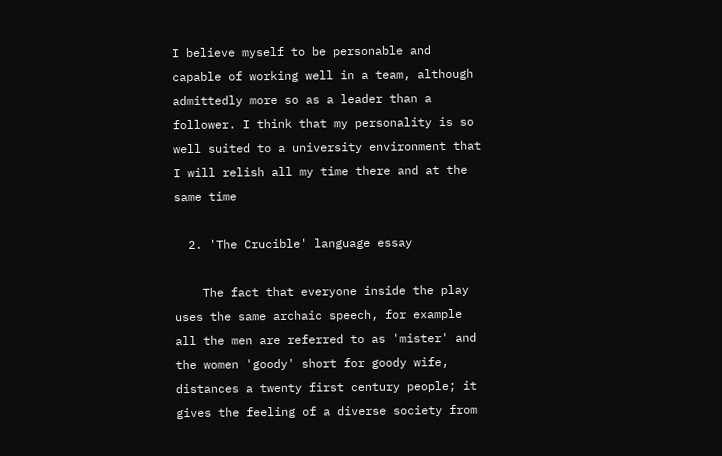I believe myself to be personable and capable of working well in a team, although admittedly more so as a leader than a follower. I think that my personality is so well suited to a university environment that I will relish all my time there and at the same time

  2. 'The Crucible' language essay

    The fact that everyone inside the play uses the same archaic speech, for example all the men are referred to as 'mister' and the women 'goody' short for goody wife, distances a twenty first century people; it gives the feeling of a diverse society from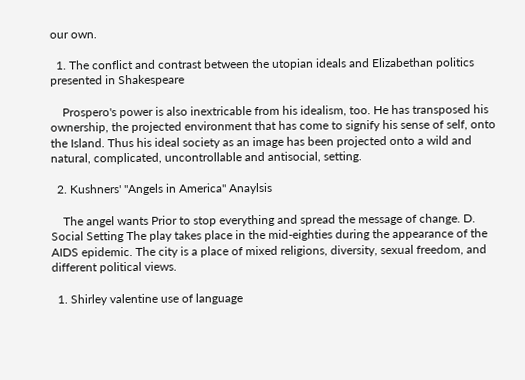our own.

  1. The conflict and contrast between the utopian ideals and Elizabethan politics presented in Shakespeare

    Prospero's power is also inextricable from his idealism, too. He has transposed his ownership, the projected environment that has come to signify his sense of self, onto the Island. Thus his ideal society as an image has been projected onto a wild and natural, complicated, uncontrollable and antisocial, setting.

  2. Kushners' "Angels in America" Anaylsis

    The angel wants Prior to stop everything and spread the message of change. D. Social Setting The play takes place in the mid-eighties during the appearance of the AIDS epidemic. The city is a place of mixed religions, diversity, sexual freedom, and different political views.

  1. Shirley valentine use of language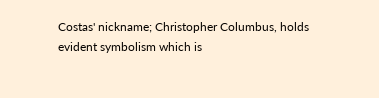Costas' nickname; Christopher Columbus, holds evident symbolism which is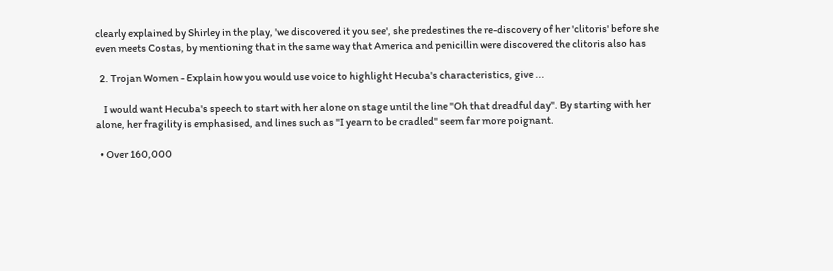clearly explained by Shirley in the play, 'we discovered it you see', she predestines the re-discovery of her 'clitoris' before she even meets Costas, by mentioning that in the same way that America and penicillin were discovered the clitoris also has

  2. Trojan Women - Explain how you would use voice to highlight Hecuba's characteristics, give ...

    I would want Hecuba's speech to start with her alone on stage until the line "Oh that dreadful day". By starting with her alone, her fragility is emphasised, and lines such as "I yearn to be cradled" seem far more poignant.

  • Over 160,000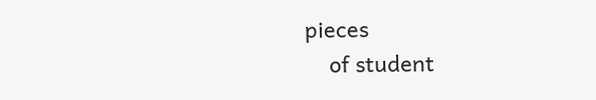pieces
    of student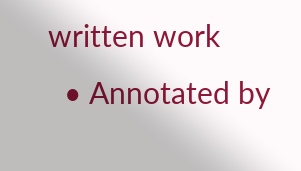written work
  • Annotated by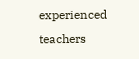experienced teachers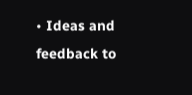• Ideas and feedback to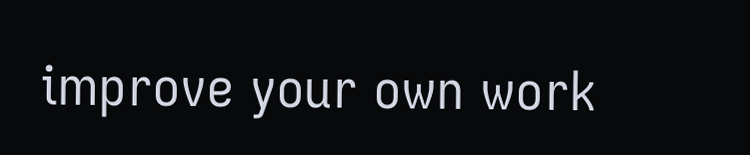improve your own work